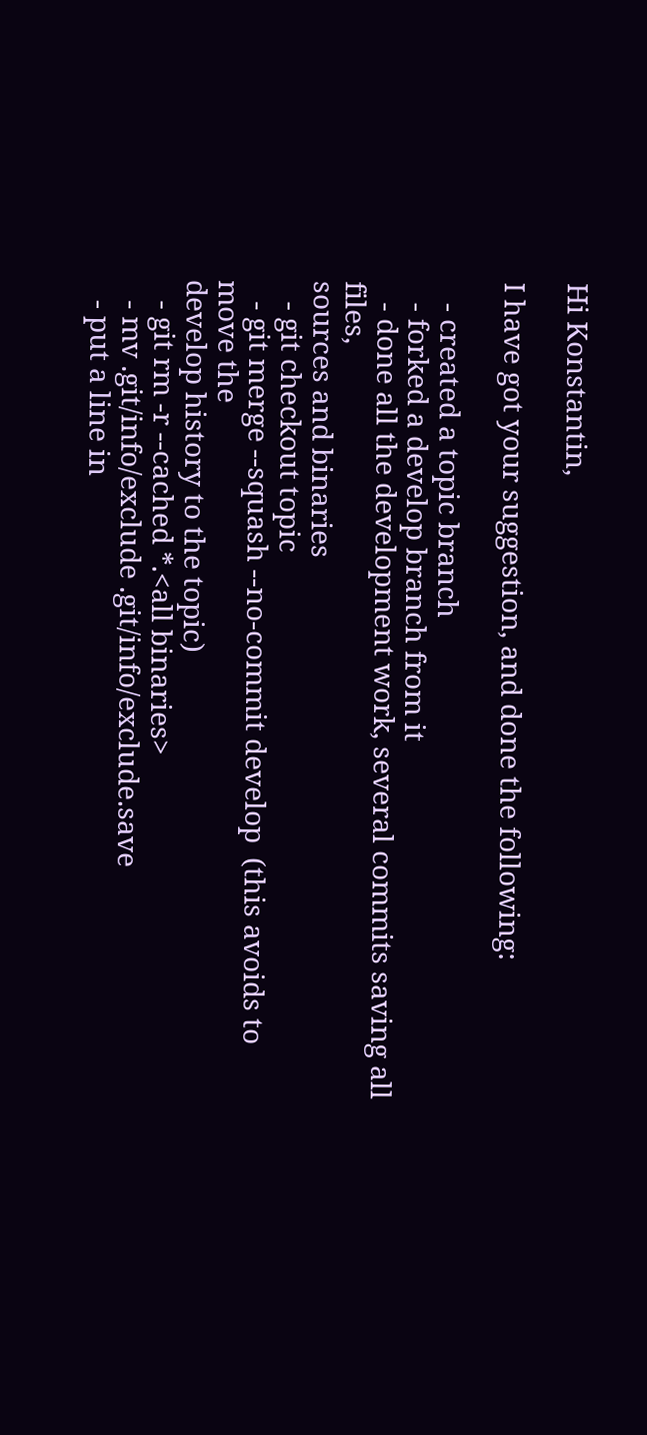Hi Konstantin,

I have got your suggestion, and done the following:

   - created a topic branch
   - forked a develop branch from it
   - done all the development work, several commits saving all files,
sources and binaries
   - git checkout topic
   - git merge --squash --no-commit develop  (this avoids to move the
develop history to the topic)
   - git rm -r --cached *.<all binaries>
   - mv .git/info/exclude .git/info/exclude.save
   - put a line in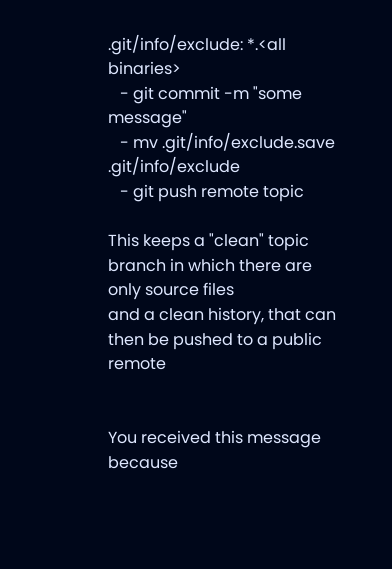.git/info/exclude: *.<all binaries>
   - git commit -m "some message"
   - mv .git/info/exclude.save .git/info/exclude
   - git push remote topic

This keeps a "clean" topic branch in which there are only source files
and a clean history, that can then be pushed to a public remote


You received this message because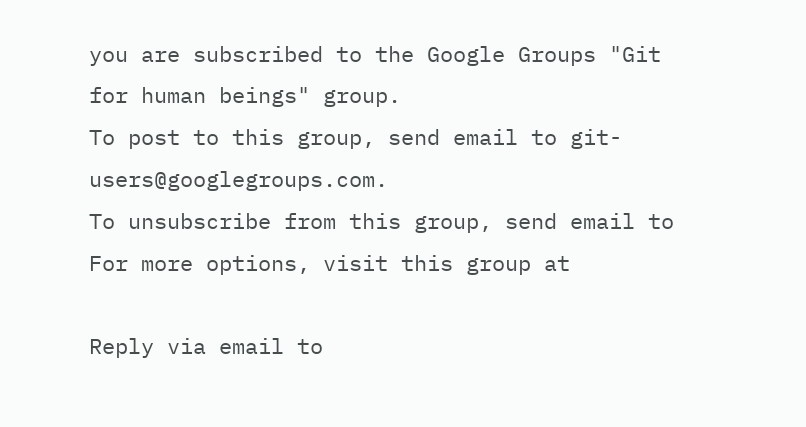you are subscribed to the Google Groups "Git
for human beings" group.
To post to this group, send email to git-users@googlegroups.com.
To unsubscribe from this group, send email to
For more options, visit this group at

Reply via email to